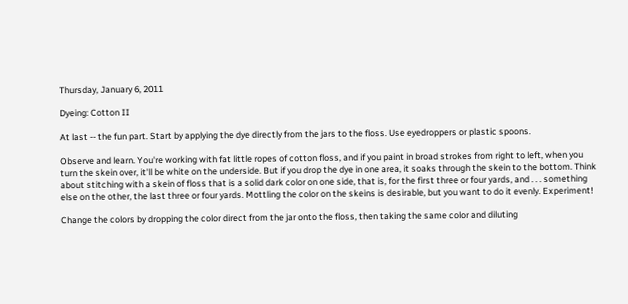Thursday, January 6, 2011

Dyeing: Cotton II

At last -- the fun part. Start by applying the dye directly from the jars to the floss. Use eyedroppers or plastic spoons.

Observe and learn. You're working with fat little ropes of cotton floss, and if you paint in broad strokes from right to left, when you turn the skein over, it'll be white on the underside. But if you drop the dye in one area, it soaks through the skein to the bottom. Think about stitching with a skein of floss that is a solid dark color on one side, that is, for the first three or four yards, and . . . something else on the other, the last three or four yards. Mottling the color on the skeins is desirable, but you want to do it evenly. Experiment!

Change the colors by dropping the color direct from the jar onto the floss, then taking the same color and diluting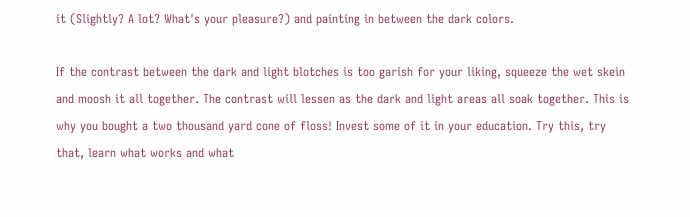it (Slightly? A lot? What's your pleasure?) and painting in between the dark colors.

If the contrast between the dark and light blotches is too garish for your liking, squeeze the wet skein and moosh it all together. The contrast will lessen as the dark and light areas all soak together. This is why you bought a two thousand yard cone of floss! Invest some of it in your education. Try this, try that, learn what works and what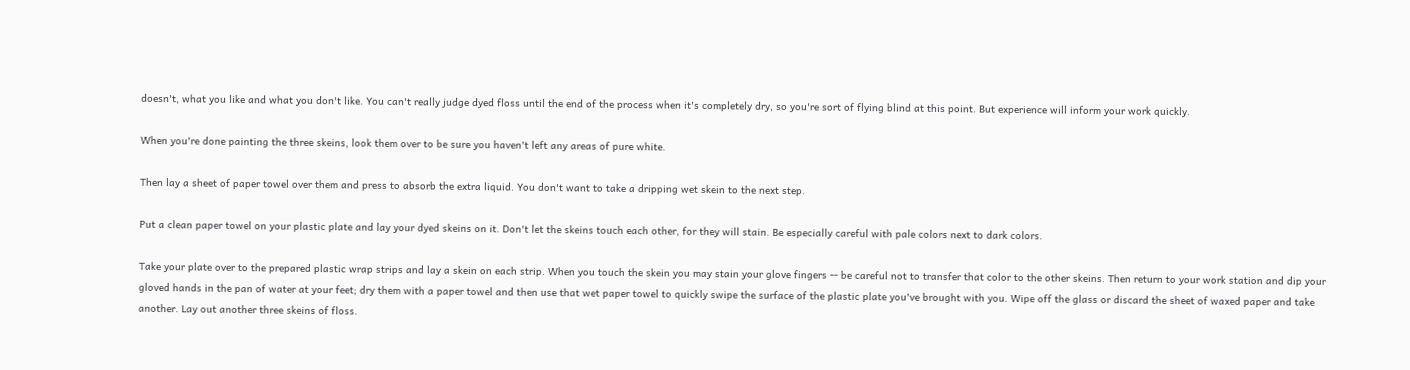doesn't, what you like and what you don't like. You can't really judge dyed floss until the end of the process when it's completely dry, so you're sort of flying blind at this point. But experience will inform your work quickly.

When you're done painting the three skeins, look them over to be sure you haven't left any areas of pure white.

Then lay a sheet of paper towel over them and press to absorb the extra liquid. You don't want to take a dripping wet skein to the next step.

Put a clean paper towel on your plastic plate and lay your dyed skeins on it. Don't let the skeins touch each other, for they will stain. Be especially careful with pale colors next to dark colors.

Take your plate over to the prepared plastic wrap strips and lay a skein on each strip. When you touch the skein you may stain your glove fingers -- be careful not to transfer that color to the other skeins. Then return to your work station and dip your gloved hands in the pan of water at your feet; dry them with a paper towel and then use that wet paper towel to quickly swipe the surface of the plastic plate you've brought with you. Wipe off the glass or discard the sheet of waxed paper and take another. Lay out another three skeins of floss.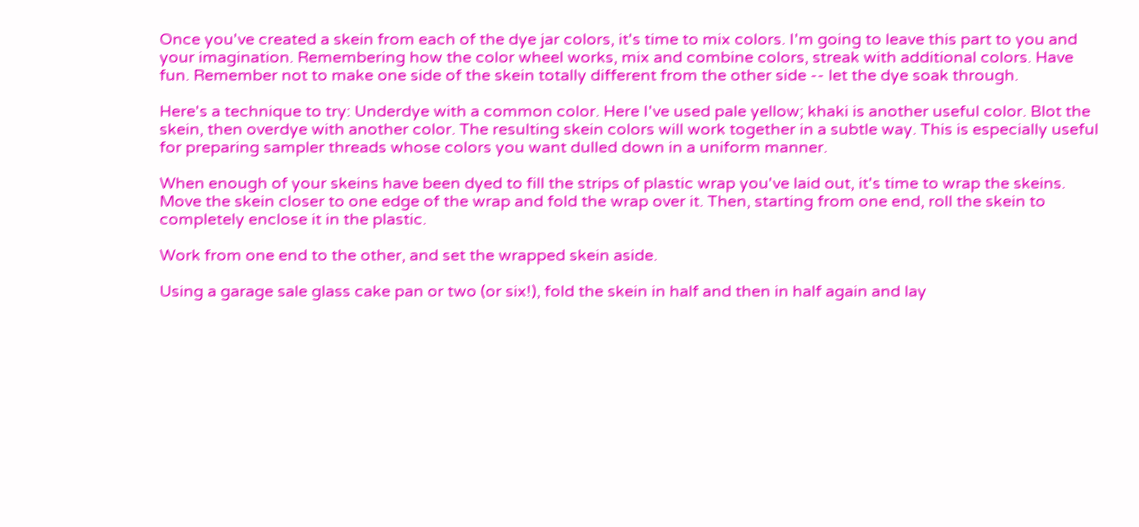Once you've created a skein from each of the dye jar colors, it's time to mix colors. I'm going to leave this part to you and your imagination. Remembering how the color wheel works, mix and combine colors, streak with additional colors. Have fun. Remember not to make one side of the skein totally different from the other side -- let the dye soak through.

Here's a technique to try: Underdye with a common color. Here I've used pale yellow; khaki is another useful color. Blot the skein, then overdye with another color. The resulting skein colors will work together in a subtle way. This is especially useful for preparing sampler threads whose colors you want dulled down in a uniform manner.

When enough of your skeins have been dyed to fill the strips of plastic wrap you've laid out, it's time to wrap the skeins. Move the skein closer to one edge of the wrap and fold the wrap over it. Then, starting from one end, roll the skein to completely enclose it in the plastic.

Work from one end to the other, and set the wrapped skein aside.

Using a garage sale glass cake pan or two (or six!), fold the skein in half and then in half again and lay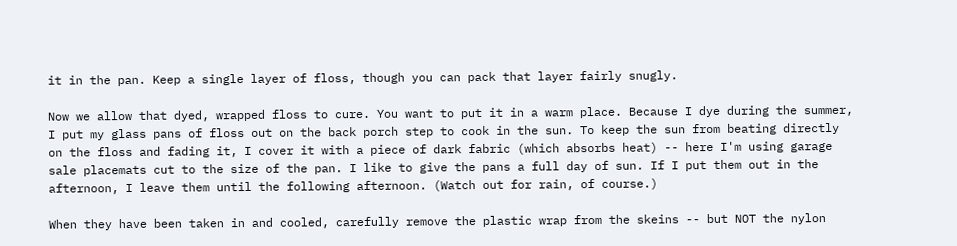it in the pan. Keep a single layer of floss, though you can pack that layer fairly snugly.

Now we allow that dyed, wrapped floss to cure. You want to put it in a warm place. Because I dye during the summer, I put my glass pans of floss out on the back porch step to cook in the sun. To keep the sun from beating directly on the floss and fading it, I cover it with a piece of dark fabric (which absorbs heat) -- here I'm using garage sale placemats cut to the size of the pan. I like to give the pans a full day of sun. If I put them out in the afternoon, I leave them until the following afternoon. (Watch out for rain, of course.)

When they have been taken in and cooled, carefully remove the plastic wrap from the skeins -- but NOT the nylon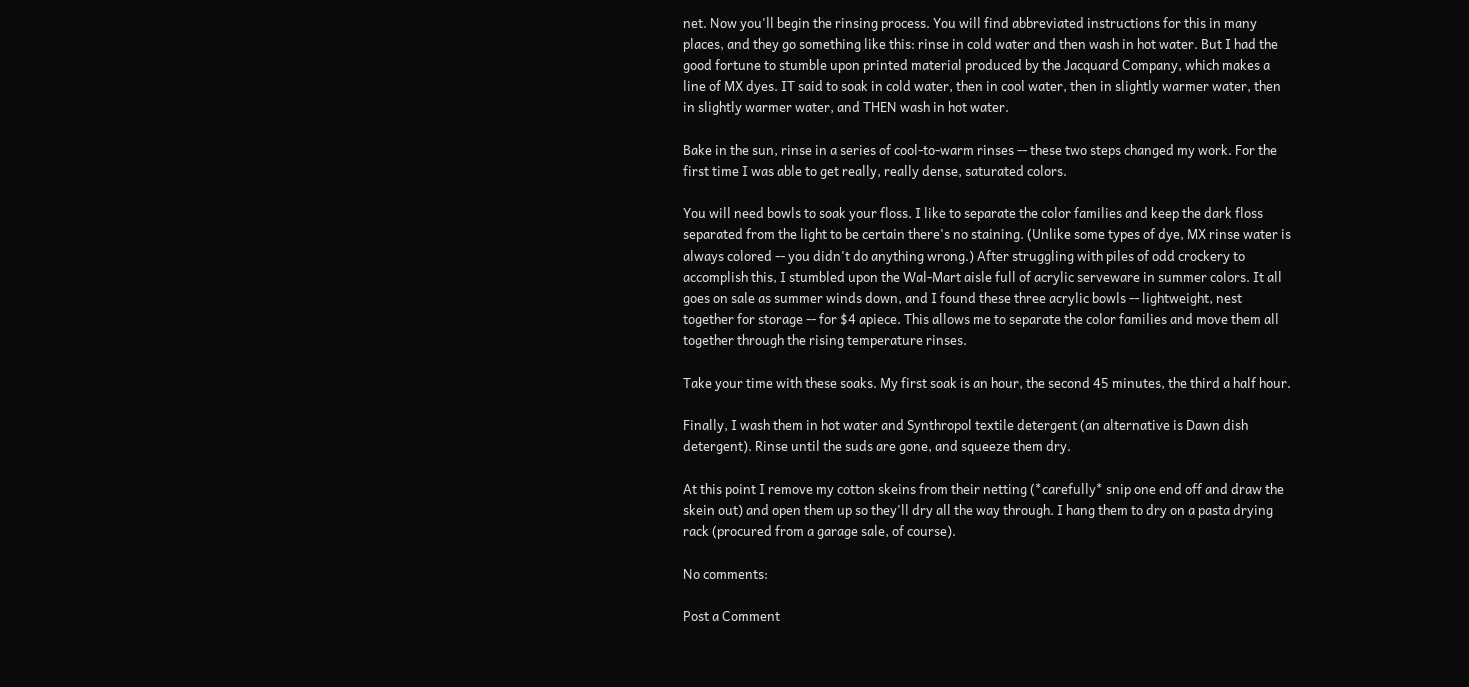net. Now you'll begin the rinsing process. You will find abbreviated instructions for this in many places, and they go something like this: rinse in cold water and then wash in hot water. But I had the good fortune to stumble upon printed material produced by the Jacquard Company, which makes a line of MX dyes. IT said to soak in cold water, then in cool water, then in slightly warmer water, then in slightly warmer water, and THEN wash in hot water.

Bake in the sun, rinse in a series of cool-to-warm rinses -- these two steps changed my work. For the first time I was able to get really, really dense, saturated colors.

You will need bowls to soak your floss. I like to separate the color families and keep the dark floss separated from the light to be certain there's no staining. (Unlike some types of dye, MX rinse water is always colored -- you didn't do anything wrong.) After struggling with piles of odd crockery to accomplish this, I stumbled upon the Wal-Mart aisle full of acrylic serveware in summer colors. It all goes on sale as summer winds down, and I found these three acrylic bowls -- lightweight, nest together for storage -- for $4 apiece. This allows me to separate the color families and move them all together through the rising temperature rinses.

Take your time with these soaks. My first soak is an hour, the second 45 minutes, the third a half hour.

Finally, I wash them in hot water and Synthropol textile detergent (an alternative is Dawn dish detergent). Rinse until the suds are gone, and squeeze them dry.

At this point I remove my cotton skeins from their netting (*carefully* snip one end off and draw the skein out) and open them up so they'll dry all the way through. I hang them to dry on a pasta drying rack (procured from a garage sale, of course).

No comments:

Post a Comment